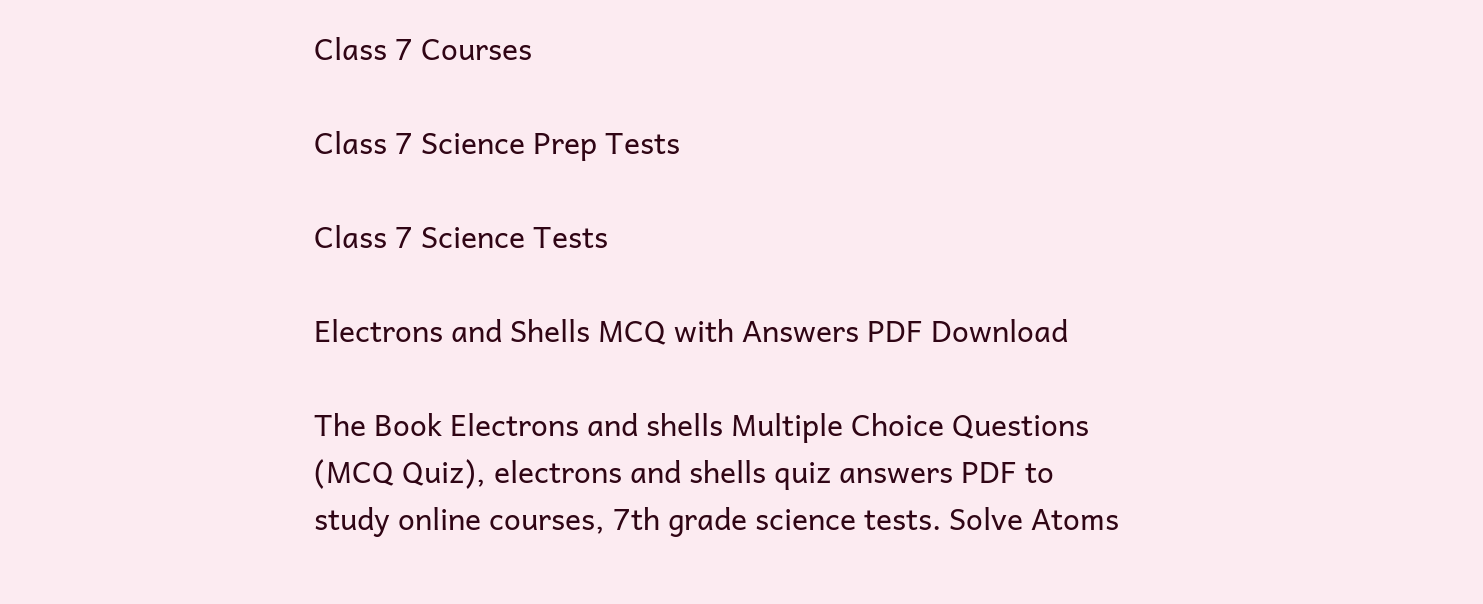Class 7 Courses

Class 7 Science Prep Tests

Class 7 Science Tests

Electrons and Shells MCQ with Answers PDF Download

The Book Electrons and shells Multiple Choice Questions (MCQ Quiz), electrons and shells quiz answers PDF to study online courses, 7th grade science tests. Solve Atoms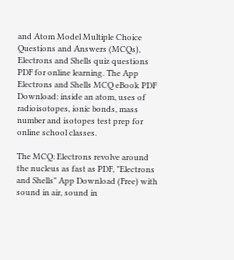and Atom Model Multiple Choice Questions and Answers (MCQs), Electrons and Shells quiz questions PDF for online learning. The App Electrons and Shells MCQ eBook PDF Download: inside an atom, uses of radioisotopes, ionic bonds, mass number and isotopes test prep for online school classes.

The MCQ: Electrons revolve around the nucleus as fast as PDF, "Electrons and Shells" App Download (Free) with sound in air, sound in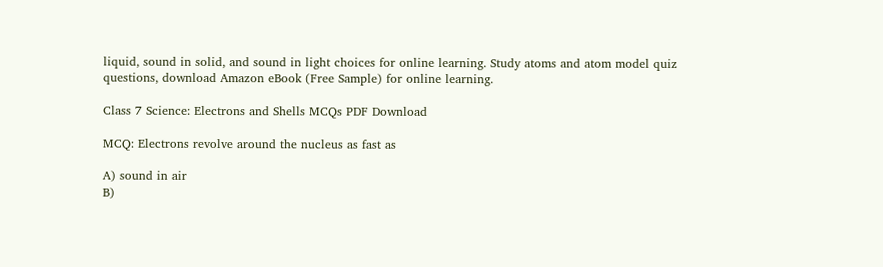liquid, sound in solid, and sound in light choices for online learning. Study atoms and atom model quiz questions, download Amazon eBook (Free Sample) for online learning.

Class 7 Science: Electrons and Shells MCQs PDF Download

MCQ: Electrons revolve around the nucleus as fast as

A) sound in air
B)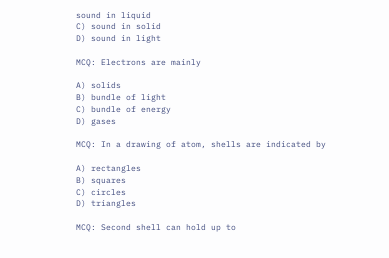sound in liquid
C) sound in solid
D) sound in light

MCQ: Electrons are mainly

A) solids
B) bundle of light
C) bundle of energy
D) gases

MCQ: In a drawing of atom, shells are indicated by

A) rectangles
B) squares
C) circles
D) triangles

MCQ: Second shell can hold up to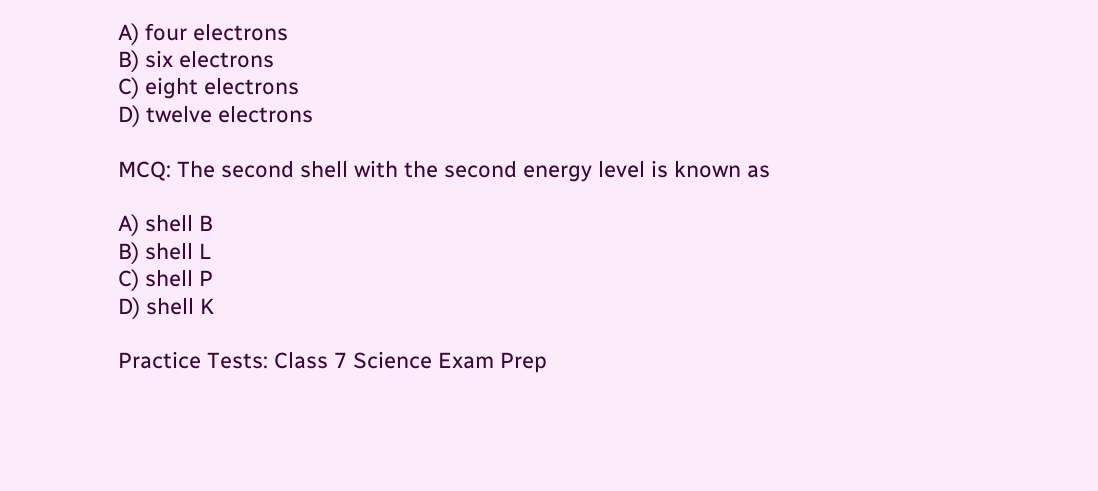A) four electrons
B) six electrons
C) eight electrons
D) twelve electrons

MCQ: The second shell with the second energy level is known as

A) shell B
B) shell L
C) shell P
D) shell K

Practice Tests: Class 7 Science Exam Prep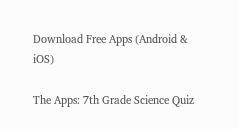Download Free Apps (Android & iOS)

The Apps: 7th Grade Science Quiz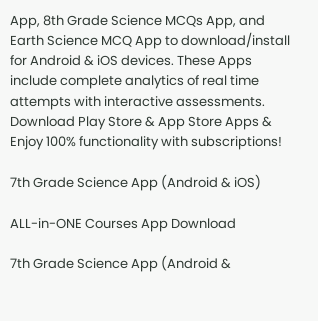App, 8th Grade Science MCQs App, and Earth Science MCQ App to download/install for Android & iOS devices. These Apps include complete analytics of real time attempts with interactive assessments. Download Play Store & App Store Apps & Enjoy 100% functionality with subscriptions!

7th Grade Science App (Android & iOS)

ALL-in-ONE Courses App Download

7th Grade Science App (Android &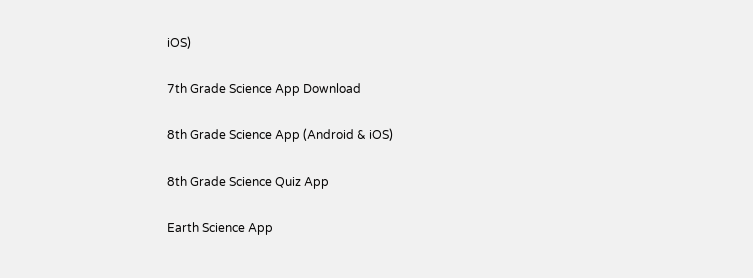iOS)

7th Grade Science App Download

8th Grade Science App (Android & iOS)

8th Grade Science Quiz App

Earth Science App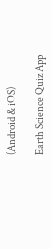(Android & iOS)

Earth Science Quiz App